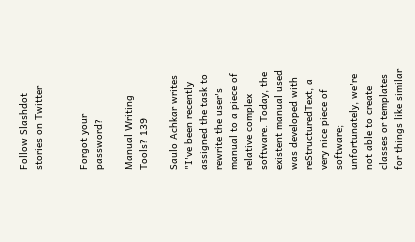Follow Slashdot stories on Twitter


Forgot your password?

Manual Writing Tools? 139

Saulo Achkar writes "I've been recently assigned the task to rewrite the user's manual to a piece of relative complex software. Today, the existent manual used was developed with reStructuredText, a very nice piece of software; unfortunately, we're not able to create classes or templates for things like similar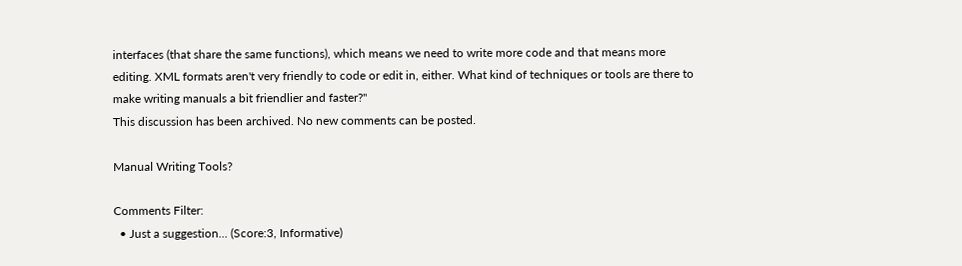interfaces (that share the same functions), which means we need to write more code and that means more editing. XML formats aren't very friendly to code or edit in, either. What kind of techniques or tools are there to make writing manuals a bit friendlier and faster?"
This discussion has been archived. No new comments can be posted.

Manual Writing Tools?

Comments Filter:
  • Just a suggestion... (Score:3, Informative)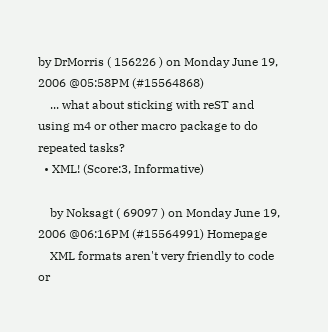by DrMorris ( 156226 ) on Monday June 19, 2006 @05:58PM (#15564868)
    ... what about sticking with reST and using m4 or other macro package to do repeated tasks?
  • XML! (Score:3, Informative)

    by Noksagt ( 69097 ) on Monday June 19, 2006 @06:16PM (#15564991) Homepage
    XML formats aren't very friendly to code or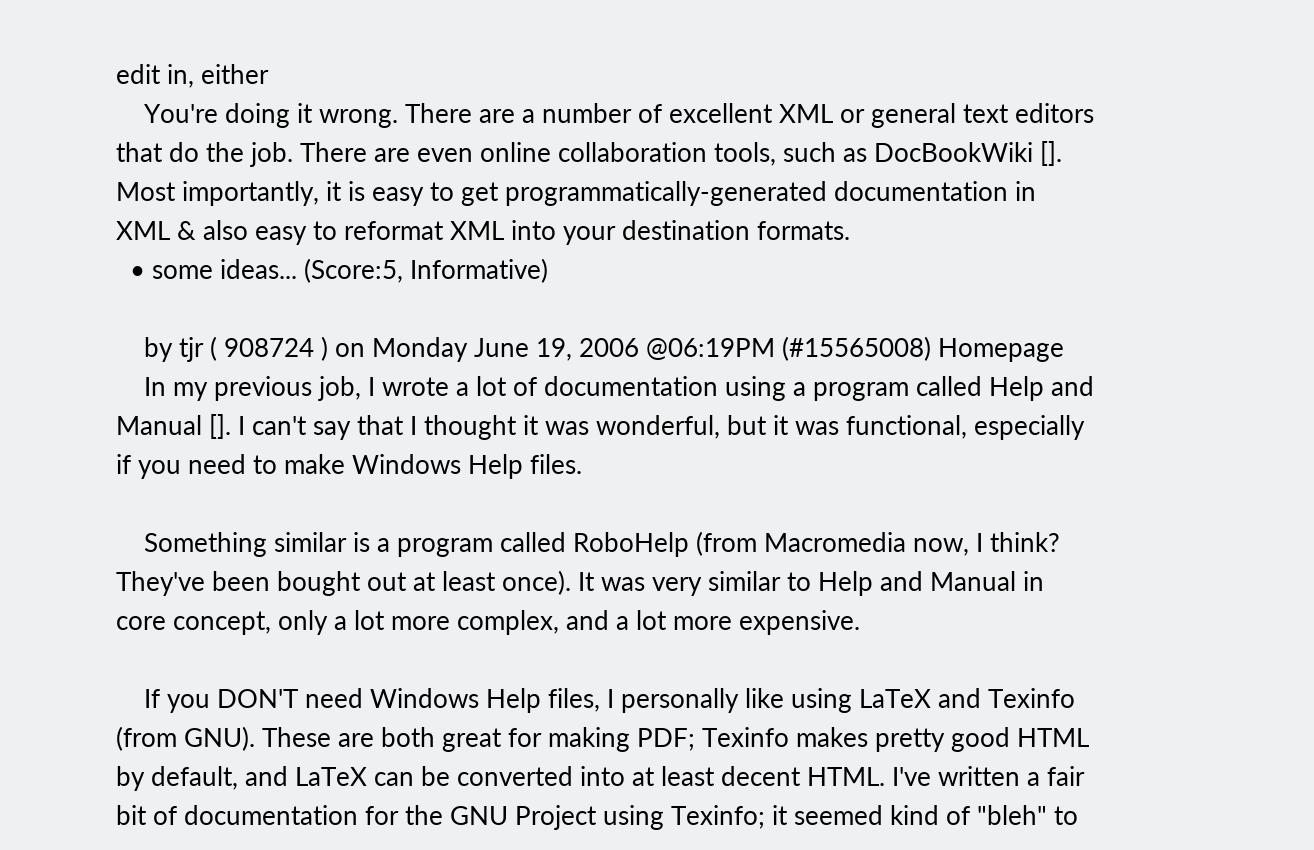edit in, either
    You're doing it wrong. There are a number of excellent XML or general text editors that do the job. There are even online collaboration tools, such as DocBookWiki []. Most importantly, it is easy to get programmatically-generated documentation in XML & also easy to reformat XML into your destination formats.
  • some ideas... (Score:5, Informative)

    by tjr ( 908724 ) on Monday June 19, 2006 @06:19PM (#15565008) Homepage
    In my previous job, I wrote a lot of documentation using a program called Help and Manual []. I can't say that I thought it was wonderful, but it was functional, especially if you need to make Windows Help files.

    Something similar is a program called RoboHelp (from Macromedia now, I think? They've been bought out at least once). It was very similar to Help and Manual in core concept, only a lot more complex, and a lot more expensive.

    If you DON'T need Windows Help files, I personally like using LaTeX and Texinfo (from GNU). These are both great for making PDF; Texinfo makes pretty good HTML by default, and LaTeX can be converted into at least decent HTML. I've written a fair bit of documentation for the GNU Project using Texinfo; it seemed kind of "bleh" to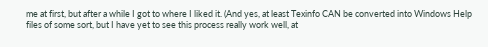me at first, but after a while I got to where I liked it. (And yes, at least Texinfo CAN be converted into Windows Help files of some sort, but I have yet to see this process really work well, at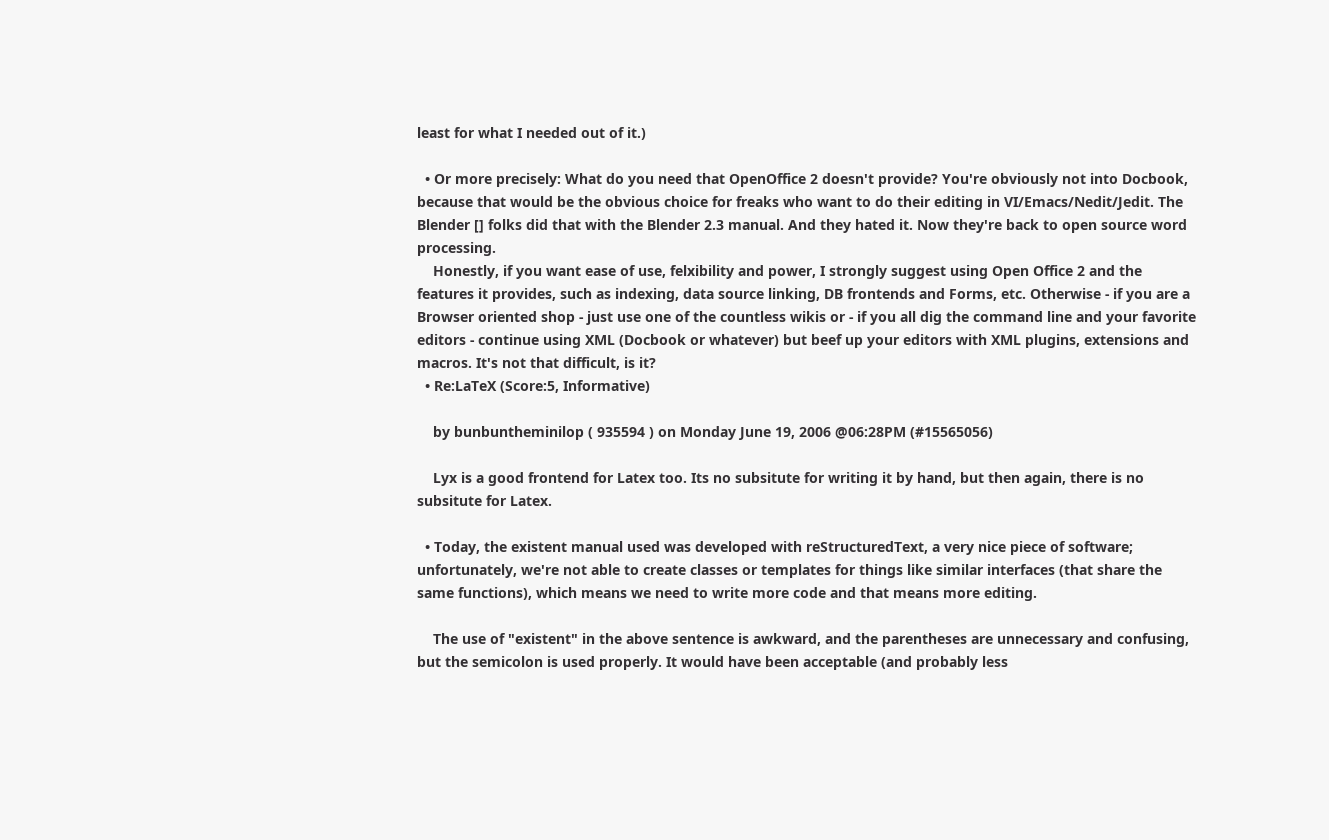least for what I needed out of it.)

  • Or more precisely: What do you need that OpenOffice 2 doesn't provide? You're obviously not into Docbook, because that would be the obvious choice for freaks who want to do their editing in VI/Emacs/Nedit/Jedit. The Blender [] folks did that with the Blender 2.3 manual. And they hated it. Now they're back to open source word processing.
    Honestly, if you want ease of use, felxibility and power, I strongly suggest using Open Office 2 and the features it provides, such as indexing, data source linking, DB frontends and Forms, etc. Otherwise - if you are a Browser oriented shop - just use one of the countless wikis or - if you all dig the command line and your favorite editors - continue using XML (Docbook or whatever) but beef up your editors with XML plugins, extensions and macros. It's not that difficult, is it?
  • Re:LaTeX (Score:5, Informative)

    by bunbuntheminilop ( 935594 ) on Monday June 19, 2006 @06:28PM (#15565056)

    Lyx is a good frontend for Latex too. Its no subsitute for writing it by hand, but then again, there is no subsitute for Latex.

  • Today, the existent manual used was developed with reStructuredText, a very nice piece of software; unfortunately, we're not able to create classes or templates for things like similar interfaces (that share the same functions), which means we need to write more code and that means more editing.

    The use of "existent" in the above sentence is awkward, and the parentheses are unnecessary and confusing, but the semicolon is used properly. It would have been acceptable (and probably less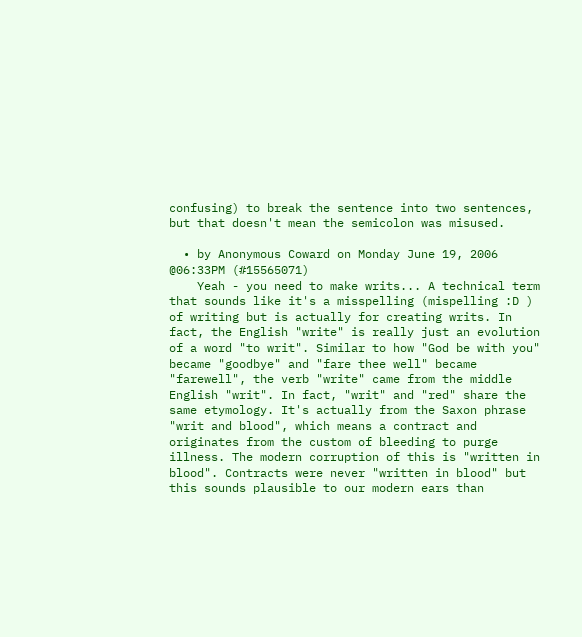confusing) to break the sentence into two sentences, but that doesn't mean the semicolon was misused.

  • by Anonymous Coward on Monday June 19, 2006 @06:33PM (#15565071)
    Yeah - you need to make writs... A technical term that sounds like it's a misspelling (mispelling :D ) of writing but is actually for creating writs. In fact, the English "write" is really just an evolution of a word "to writ". Similar to how "God be with you" became "goodbye" and "fare thee well" became "farewell", the verb "write" came from the middle English "writ". In fact, "writ" and "red" share the same etymology. It's actually from the Saxon phrase "writ and blood", which means a contract and originates from the custom of bleeding to purge illness. The modern corruption of this is "written in blood". Contracts were never "written in blood" but this sounds plausible to our modern ears than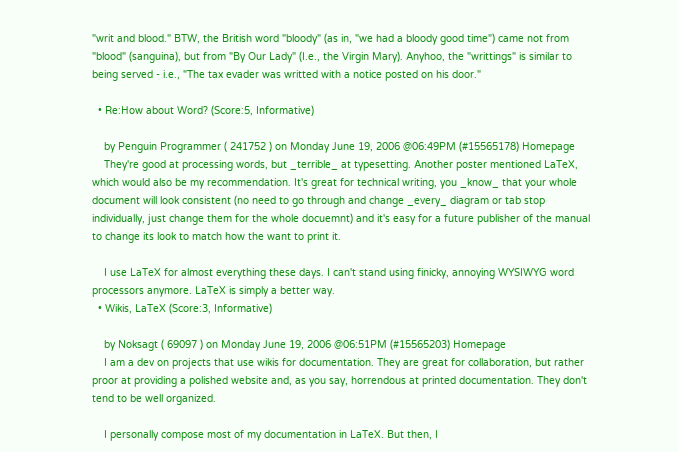"writ and blood." BTW, the British word "bloody" (as in, "we had a bloody good time") came not from "blood" (sanguina), but from "By Our Lady" (I.e., the Virgin Mary). Anyhoo, the "writtings" is similar to being served - i.e., "The tax evader was writted with a notice posted on his door."

  • Re:How about Word? (Score:5, Informative)

    by Penguin Programmer ( 241752 ) on Monday June 19, 2006 @06:49PM (#15565178) Homepage
    They're good at processing words, but _terrible_ at typesetting. Another poster mentioned LaTeX, which would also be my recommendation. It's great for technical writing, you _know_ that your whole document will look consistent (no need to go through and change _every_ diagram or tab stop individually, just change them for the whole docuemnt) and it's easy for a future publisher of the manual to change its look to match how the want to print it.

    I use LaTeX for almost everything these days. I can't stand using finicky, annoying WYSIWYG word processors anymore. LaTeX is simply a better way.
  • Wikis, LaTeX (Score:3, Informative)

    by Noksagt ( 69097 ) on Monday June 19, 2006 @06:51PM (#15565203) Homepage
    I am a dev on projects that use wikis for documentation. They are great for collaboration, but rather proor at providing a polished website and, as you say, horrendous at printed documentation. They don't tend to be well organized.

    I personally compose most of my documentation in LaTeX. But then, I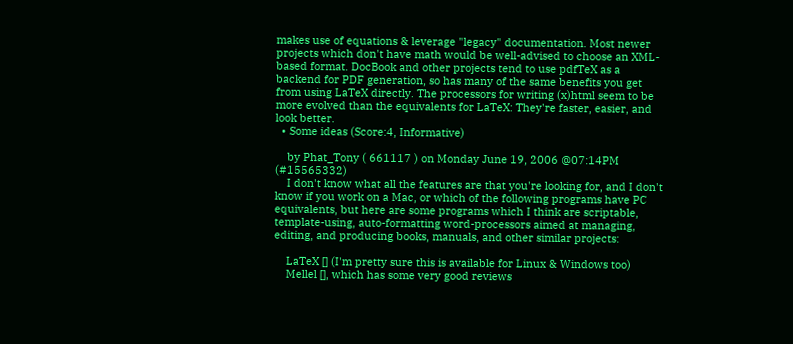makes use of equations & leverage "legacy" documentation. Most newer projects which don't have math would be well-advised to choose an XML-based format. DocBook and other projects tend to use pdfTeX as a backend for PDF generation, so has many of the same benefits you get from using LaTeX directly. The processors for writing (x)html seem to be more evolved than the equivalents for LaTeX: They're faster, easier, and look better.
  • Some ideas (Score:4, Informative)

    by Phat_Tony ( 661117 ) on Monday June 19, 2006 @07:14PM (#15565332)
    I don't know what all the features are that you're looking for, and I don't know if you work on a Mac, or which of the following programs have PC equivalents, but here are some programs which I think are scriptable, template-using, auto-formatting word-processors aimed at managing, editing, and producing books, manuals, and other similar projects:

    LaTeX [] (I'm pretty sure this is available for Linux & Windows too)
    Mellel [], which has some very good reviews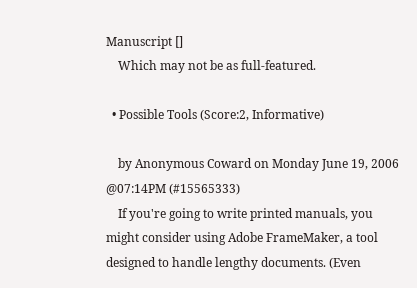Manuscript []
    Which may not be as full-featured.

  • Possible Tools (Score:2, Informative)

    by Anonymous Coward on Monday June 19, 2006 @07:14PM (#15565333)
    If you're going to write printed manuals, you might consider using Adobe FrameMaker, a tool designed to handle lengthy documents. (Even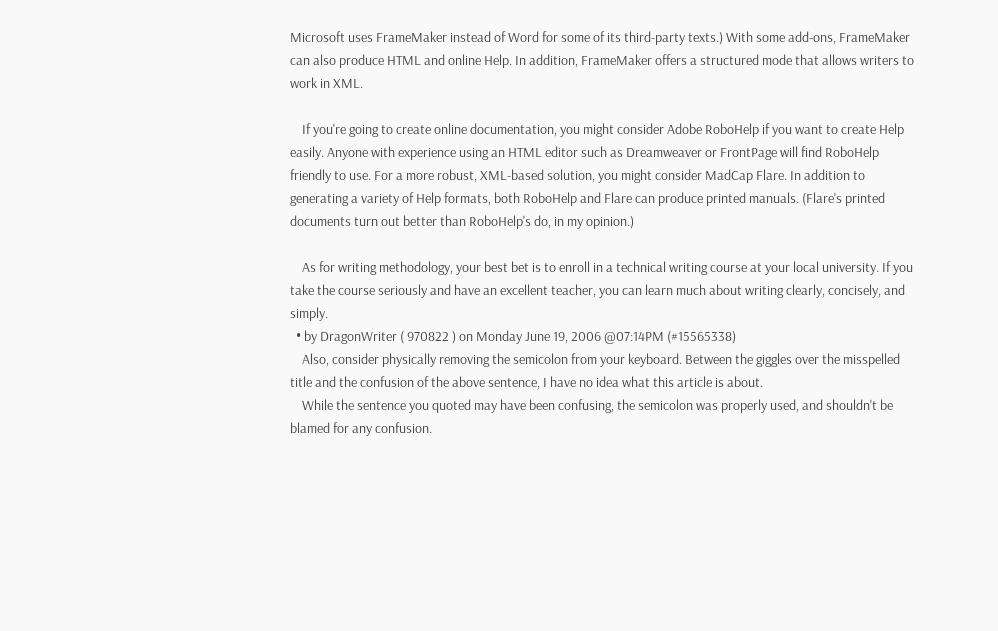Microsoft uses FrameMaker instead of Word for some of its third-party texts.) With some add-ons, FrameMaker can also produce HTML and online Help. In addition, FrameMaker offers a structured mode that allows writers to work in XML.

    If you're going to create online documentation, you might consider Adobe RoboHelp if you want to create Help easily. Anyone with experience using an HTML editor such as Dreamweaver or FrontPage will find RoboHelp friendly to use. For a more robust, XML-based solution, you might consider MadCap Flare. In addition to generating a variety of Help formats, both RoboHelp and Flare can produce printed manuals. (Flare's printed documents turn out better than RoboHelp's do, in my opinion.)

    As for writing methodology, your best bet is to enroll in a technical writing course at your local university. If you take the course seriously and have an excellent teacher, you can learn much about writing clearly, concisely, and simply.
  • by DragonWriter ( 970822 ) on Monday June 19, 2006 @07:14PM (#15565338)
    Also, consider physically removing the semicolon from your keyboard. Between the giggles over the misspelled title and the confusion of the above sentence, I have no idea what this article is about.
    While the sentence you quoted may have been confusing, the semicolon was properly used, and shouldn't be blamed for any confusion.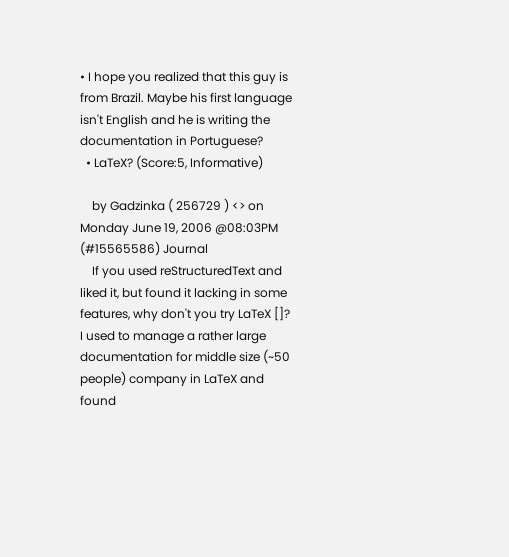• I hope you realized that this guy is from Brazil. Maybe his first language isn't English and he is writing the documentation in Portuguese?
  • LaTeX? (Score:5, Informative)

    by Gadzinka ( 256729 ) <> on Monday June 19, 2006 @08:03PM (#15565586) Journal
    If you used reStructuredText and liked it, but found it lacking in some features, why don't you try LaTeX []? I used to manage a rather large documentation for middle size (~50 people) company in LaTeX and found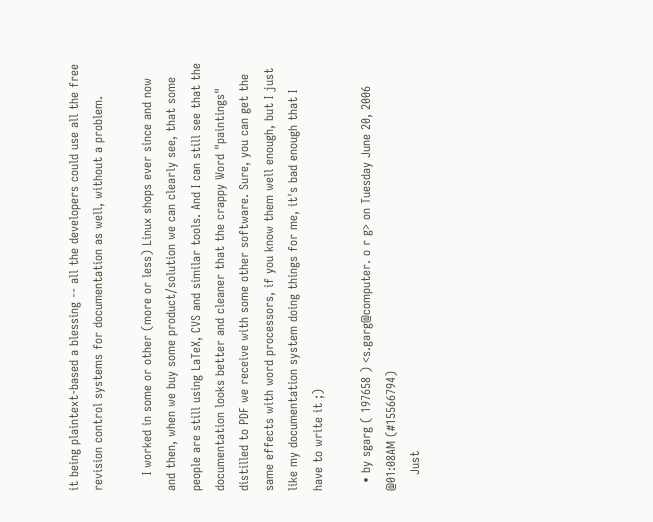it being plaintext-based a blessing -- all the developers could use all the free revision control systems for documentation as well, without a problem.

    I worked in some or other (more or less) Linux shops ever since and now and then, when we buy some product/solution we can clearly see, that some people are still using LaTeX, CVS and similar tools. And I can still see that the documentation looks better and cleaner that the crappy Word "paintings" distilled to PDF we receive with some other software. Sure, you can get the same effects with word processors, if you know them well enough, but I just like my documentation system doing things for me, it's bad enough that I have to write it ;)

  • by sgarg ( 197658 ) <s.garg@computer. o r g> on Tuesday June 20, 2006 @01:08AM (#15566794)
    Just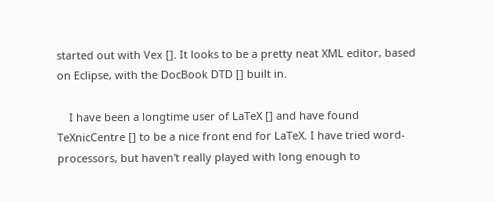started out with Vex []. It looks to be a pretty neat XML editor, based on Eclipse, with the DocBook DTD [] built in.

    I have been a longtime user of LaTeX [] and have found TeXnicCentre [] to be a nice front end for LaTeX. I have tried word-processors, but haven't really played with long enough to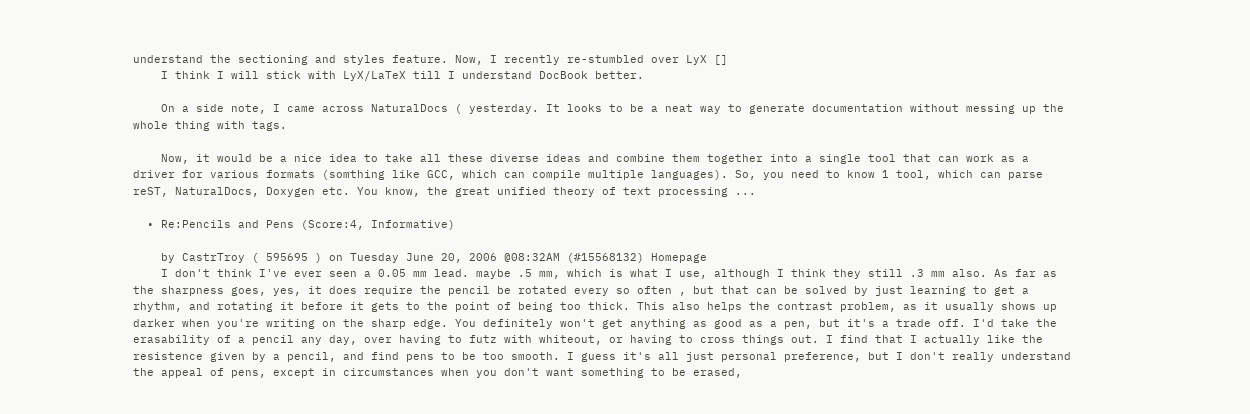understand the sectioning and styles feature. Now, I recently re-stumbled over LyX []
    I think I will stick with LyX/LaTeX till I understand DocBook better.

    On a side note, I came across NaturalDocs ( yesterday. It looks to be a neat way to generate documentation without messing up the whole thing with tags.

    Now, it would be a nice idea to take all these diverse ideas and combine them together into a single tool that can work as a driver for various formats (somthing like GCC, which can compile multiple languages). So, you need to know 1 tool, which can parse reST, NaturalDocs, Doxygen etc. You know, the great unified theory of text processing ...

  • Re:Pencils and Pens (Score:4, Informative)

    by CastrTroy ( 595695 ) on Tuesday June 20, 2006 @08:32AM (#15568132) Homepage
    I don't think I've ever seen a 0.05 mm lead. maybe .5 mm, which is what I use, although I think they still .3 mm also. As far as the sharpness goes, yes, it does require the pencil be rotated every so often , but that can be solved by just learning to get a rhythm, and rotating it before it gets to the point of being too thick. This also helps the contrast problem, as it usually shows up darker when you're writing on the sharp edge. You definitely won't get anything as good as a pen, but it's a trade off. I'd take the erasability of a pencil any day, over having to futz with whiteout, or having to cross things out. I find that I actually like the resistence given by a pencil, and find pens to be too smooth. I guess it's all just personal preference, but I don't really understand the appeal of pens, except in circumstances when you don't want something to be erased,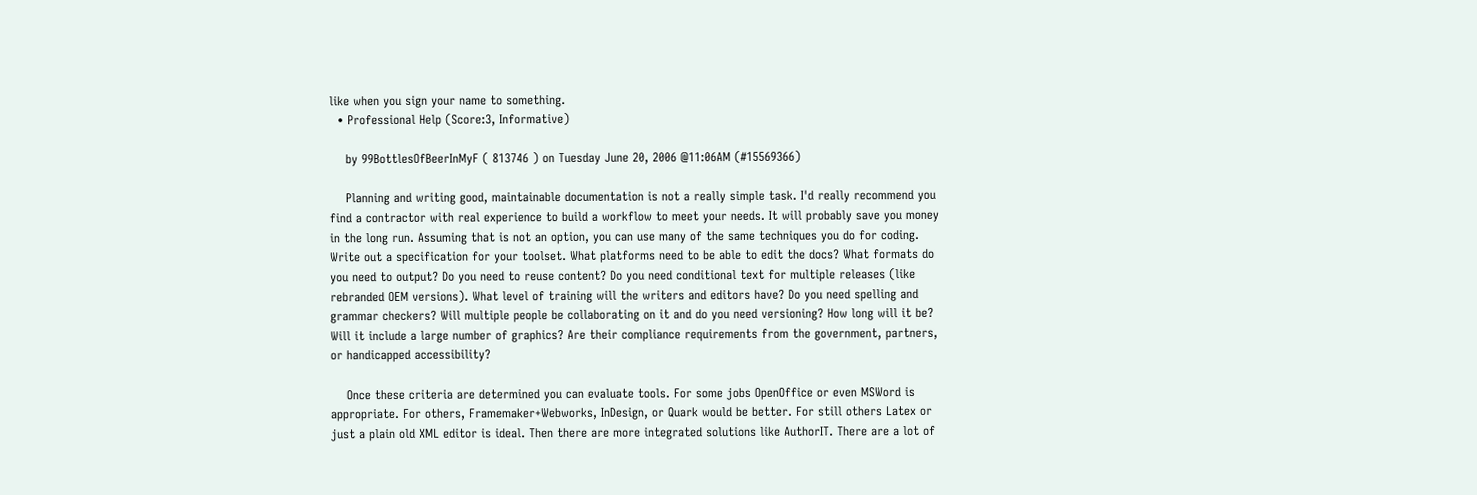like when you sign your name to something.
  • Professional Help (Score:3, Informative)

    by 99BottlesOfBeerInMyF ( 813746 ) on Tuesday June 20, 2006 @11:06AM (#15569366)

    Planning and writing good, maintainable documentation is not a really simple task. I'd really recommend you find a contractor with real experience to build a workflow to meet your needs. It will probably save you money in the long run. Assuming that is not an option, you can use many of the same techniques you do for coding. Write out a specification for your toolset. What platforms need to be able to edit the docs? What formats do you need to output? Do you need to reuse content? Do you need conditional text for multiple releases (like rebranded OEM versions). What level of training will the writers and editors have? Do you need spelling and grammar checkers? Will multiple people be collaborating on it and do you need versioning? How long will it be? Will it include a large number of graphics? Are their compliance requirements from the government, partners, or handicapped accessibility?

    Once these criteria are determined you can evaluate tools. For some jobs OpenOffice or even MSWord is appropriate. For others, Framemaker+Webworks, InDesign, or Quark would be better. For still others Latex or just a plain old XML editor is ideal. Then there are more integrated solutions like AuthorIT. There are a lot of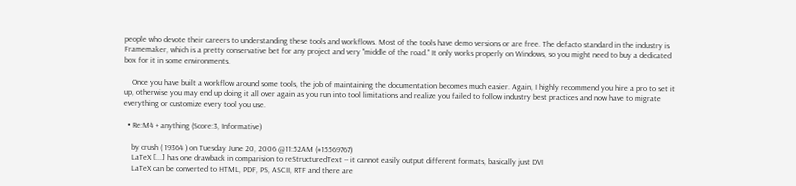people who devote their careers to understanding these tools and workflows. Most of the tools have demo versions or are free. The defacto standard in the industry is Framemaker, which is a pretty conservative bet for any project and very "middle of the road." It only works properly on Windows, so you might need to buy a dedicated box for it in some environments.

    Once you have built a workflow around some tools, the job of maintaining the documentation becomes much easier. Again, I highly recommend you hire a pro to set it up, otherwise you may end up doing it all over again as you run into tool limitations and realize you failed to follow industry best practices and now have to migrate everything or customize every tool you use.

  • Re:M4 + anything (Score:3, Informative)

    by crush ( 19364 ) on Tuesday June 20, 2006 @11:52AM (#15569767)
    LaTeX [...] has one drawback in comparision to reStructuredText -- it cannot easily output different formats, basically just DVI
    LaTeX can be converted to HTML, PDF, PS, ASCII, RTF and there are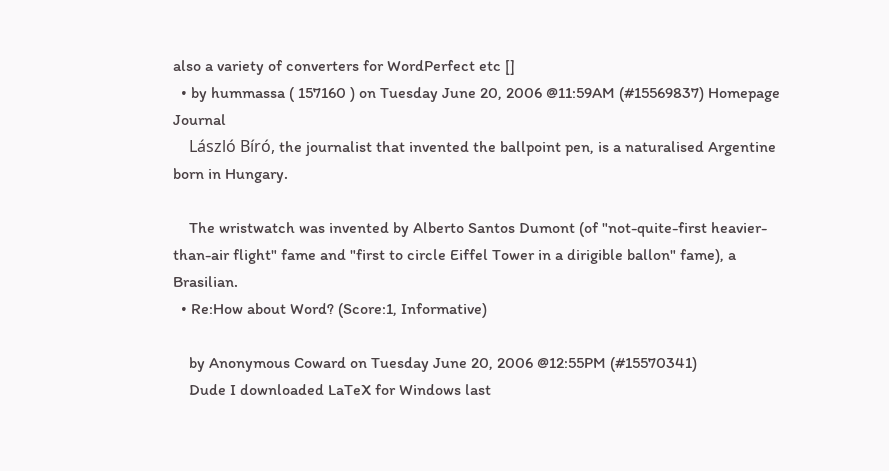also a variety of converters for WordPerfect etc []
  • by hummassa ( 157160 ) on Tuesday June 20, 2006 @11:59AM (#15569837) Homepage Journal
    László Bíró, the journalist that invented the ballpoint pen, is a naturalised Argentine born in Hungary.

    The wristwatch was invented by Alberto Santos Dumont (of "not-quite-first heavier-than-air flight" fame and "first to circle Eiffel Tower in a dirigible ballon" fame), a Brasilian.
  • Re:How about Word? (Score:1, Informative)

    by Anonymous Coward on Tuesday June 20, 2006 @12:55PM (#15570341)
    Dude I downloaded LaTeX for Windows last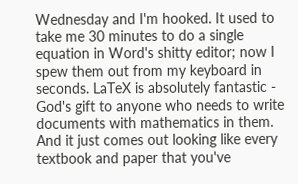Wednesday and I'm hooked. It used to take me 30 minutes to do a single equation in Word's shitty editor; now I spew them out from my keyboard in seconds. LaTeX is absolutely fantastic - God's gift to anyone who needs to write documents with mathematics in them. And it just comes out looking like every textbook and paper that you've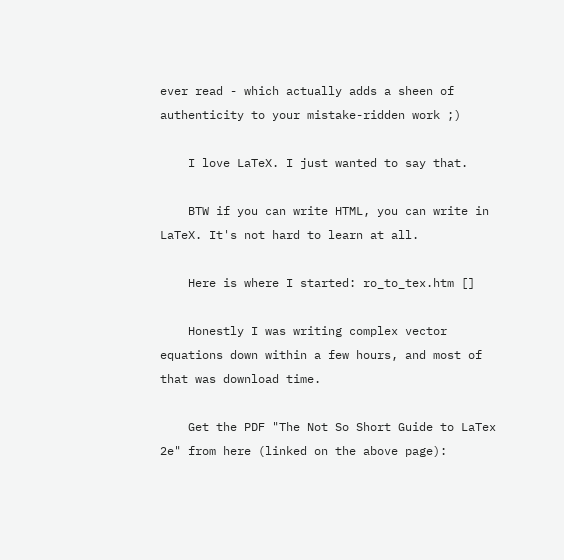ever read - which actually adds a sheen of authenticity to your mistake-ridden work ;)

    I love LaTeX. I just wanted to say that.

    BTW if you can write HTML, you can write in LaTeX. It's not hard to learn at all.

    Here is where I started: ro_to_tex.htm []

    Honestly I was writing complex vector equations down within a few hours, and most of that was download time.

    Get the PDF "The Not So Short Guide to LaTex 2e" from here (linked on the above page):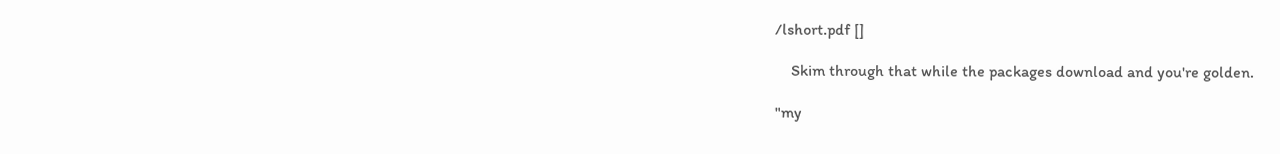/lshort.pdf []

    Skim through that while the packages download and you're golden.

"my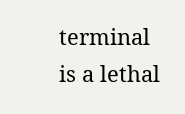terminal is a lethal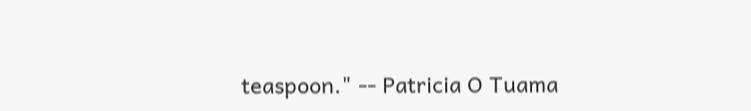teaspoon." -- Patricia O Tuama